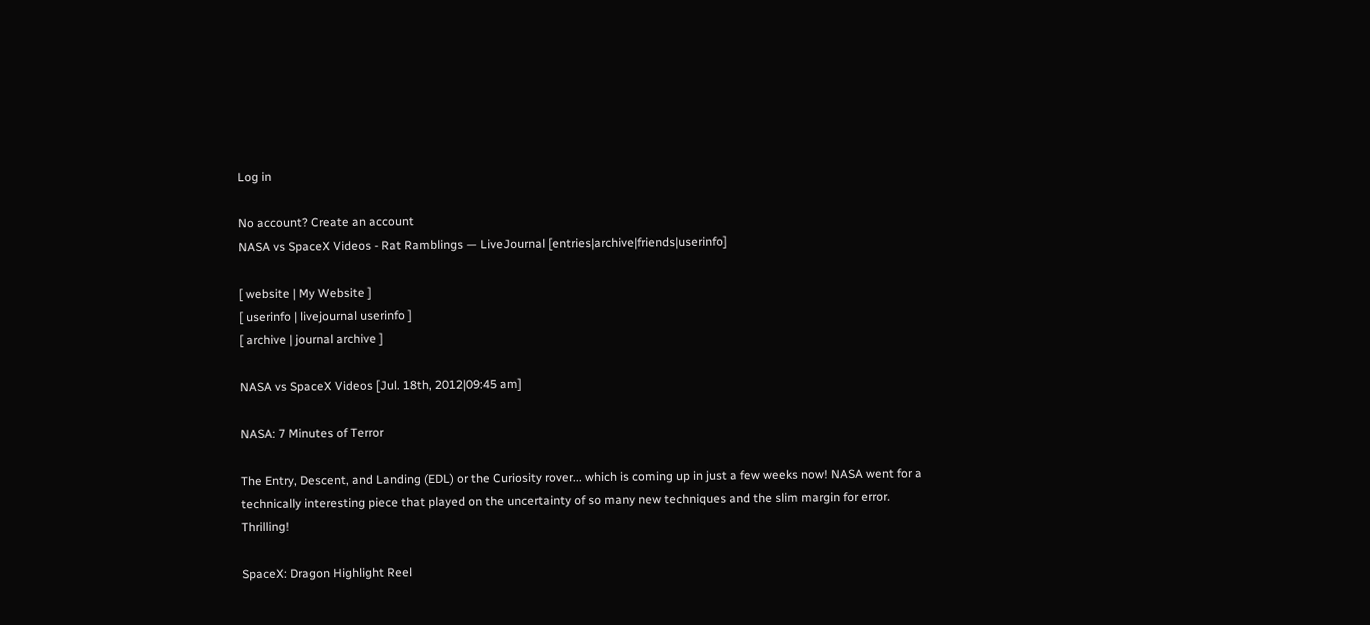Log in

No account? Create an account
NASA vs SpaceX Videos - Rat Ramblings — LiveJournal [entries|archive|friends|userinfo]

[ website | My Website ]
[ userinfo | livejournal userinfo ]
[ archive | journal archive ]

NASA vs SpaceX Videos [Jul. 18th, 2012|09:45 am]

NASA: 7 Minutes of Terror

The Entry, Descent, and Landing (EDL) or the Curiosity rover... which is coming up in just a few weeks now! NASA went for a technically interesting piece that played on the uncertainty of so many new techniques and the slim margin for error. Thrilling!

SpaceX: Dragon Highlight Reel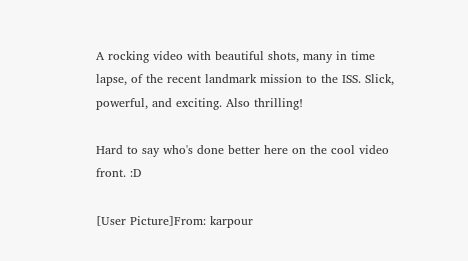A rocking video with beautiful shots, many in time lapse, of the recent landmark mission to the ISS. Slick, powerful, and exciting. Also thrilling!

Hard to say who's done better here on the cool video front. :D

[User Picture]From: karpour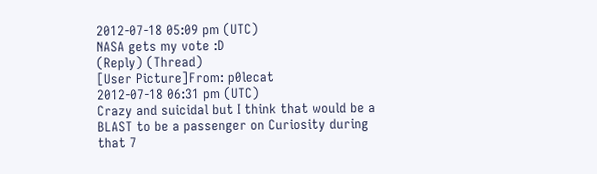2012-07-18 05:09 pm (UTC)
NASA gets my vote :D
(Reply) (Thread)
[User Picture]From: p0lecat
2012-07-18 06:31 pm (UTC)
Crazy and suicidal but I think that would be a BLAST to be a passenger on Curiosity during that 7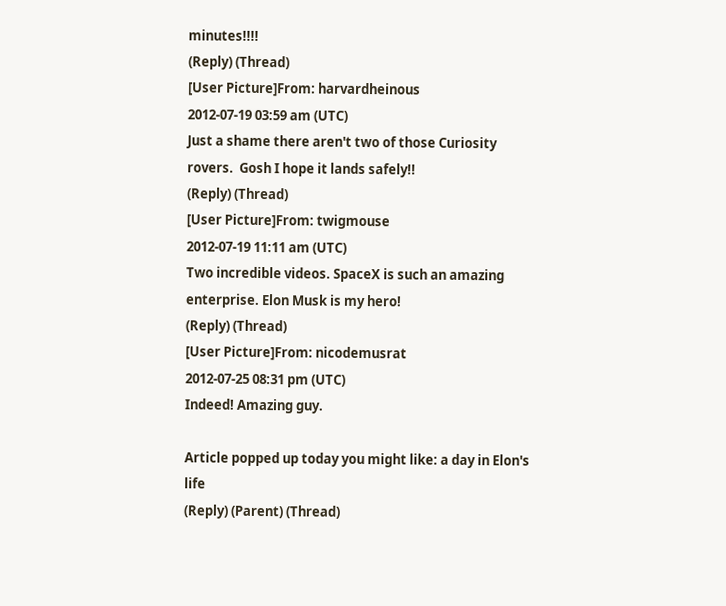minutes!!!!
(Reply) (Thread)
[User Picture]From: harvardheinous
2012-07-19 03:59 am (UTC)
Just a shame there aren't two of those Curiosity rovers.  Gosh I hope it lands safely!!
(Reply) (Thread)
[User Picture]From: twigmouse
2012-07-19 11:11 am (UTC)
Two incredible videos. SpaceX is such an amazing enterprise. Elon Musk is my hero!
(Reply) (Thread)
[User Picture]From: nicodemusrat
2012-07-25 08:31 pm (UTC)
Indeed! Amazing guy.

Article popped up today you might like: a day in Elon's life
(Reply) (Parent) (Thread)